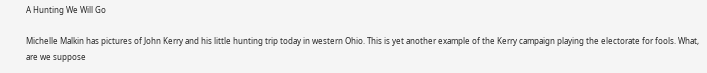A Hunting We Will Go

Michelle Malkin has pictures of John Kerry and his little hunting trip today in western Ohio. This is yet another example of the Kerry campaign playing the electorate for fools. What, are we suppose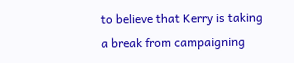to believe that Kerry is taking a break from campaigning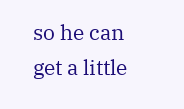so he can get a little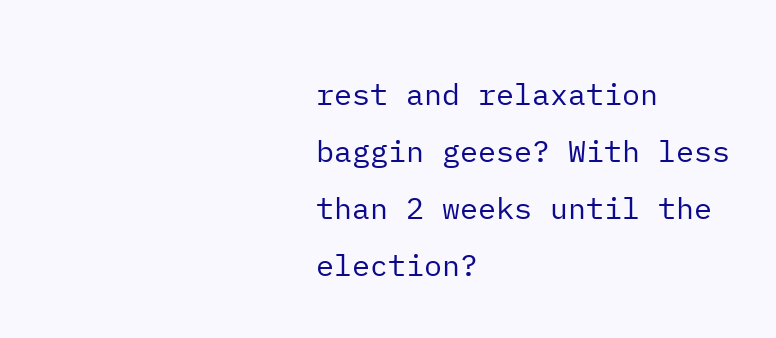rest and relaxation baggin geese? With less than 2 weeks until the election?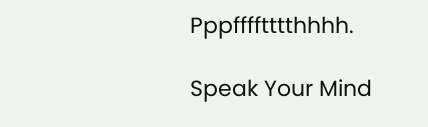Pppfffftttthhhh.

Speak Your Mind